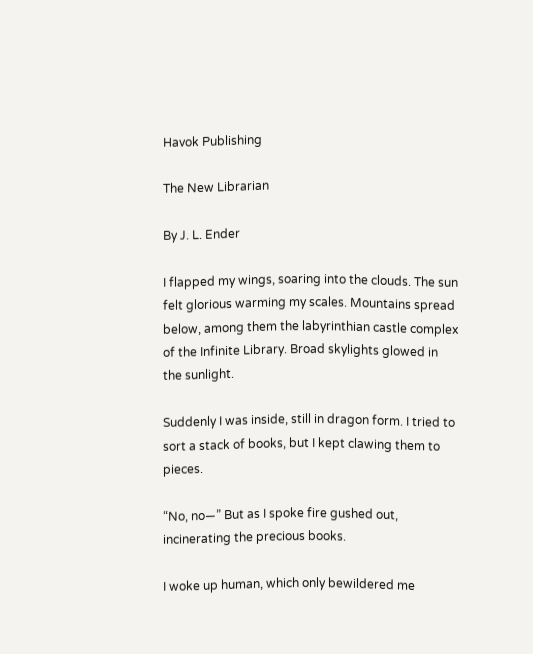Havok Publishing

The New Librarian

By J. L. Ender

I flapped my wings, soaring into the clouds. The sun felt glorious warming my scales. Mountains spread below, among them the labyrinthian castle complex of the Infinite Library. Broad skylights glowed in the sunlight.

Suddenly I was inside, still in dragon form. I tried to sort a stack of books, but I kept clawing them to pieces.

“No, no—” But as I spoke fire gushed out, incinerating the precious books.

I woke up human, which only bewildered me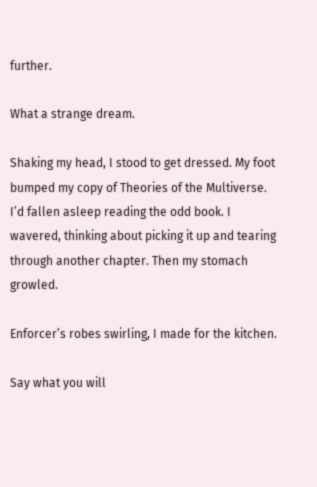further.

What a strange dream.

Shaking my head, I stood to get dressed. My foot bumped my copy of Theories of the Multiverse. I’d fallen asleep reading the odd book. I wavered, thinking about picking it up and tearing through another chapter. Then my stomach growled.

Enforcer’s robes swirling, I made for the kitchen.

Say what you will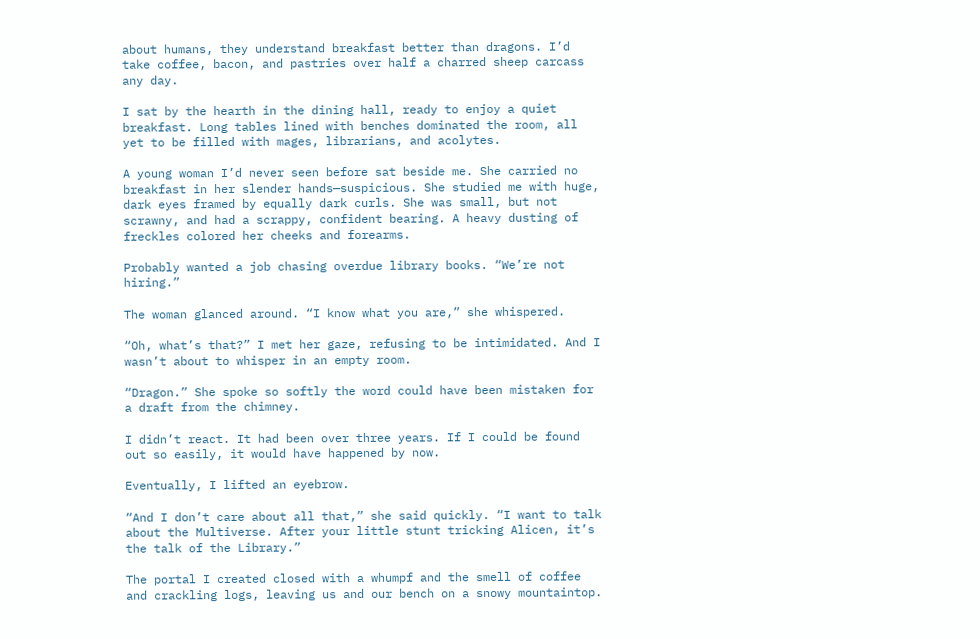about humans, they understand breakfast better than dragons. I’d take coffee, bacon, and pastries over half a charred sheep carcass any day.

I sat by the hearth in the dining hall, ready to enjoy a quiet breakfast. Long tables lined with benches dominated the room, all yet to be filled with mages, librarians, and acolytes.

A young woman I’d never seen before sat beside me. She carried no breakfast in her slender hands—suspicious. She studied me with huge, dark eyes framed by equally dark curls. She was small, but not scrawny, and had a scrappy, confident bearing. A heavy dusting of freckles colored her cheeks and forearms.

Probably wanted a job chasing overdue library books. “We’re not hiring.”

The woman glanced around. “I know what you are,” she whispered.

“Oh, what’s that?” I met her gaze, refusing to be intimidated. And I wasn’t about to whisper in an empty room.

“Dragon.” She spoke so softly the word could have been mistaken for a draft from the chimney.

I didn’t react. It had been over three years. If I could be found out so easily, it would have happened by now.

Eventually, I lifted an eyebrow.

“And I don’t care about all that,” she said quickly. “I want to talk about the Multiverse. After your little stunt tricking Alicen, it’s the talk of the Library.”

The portal I created closed with a whumpf and the smell of coffee and crackling logs, leaving us and our bench on a snowy mountaintop.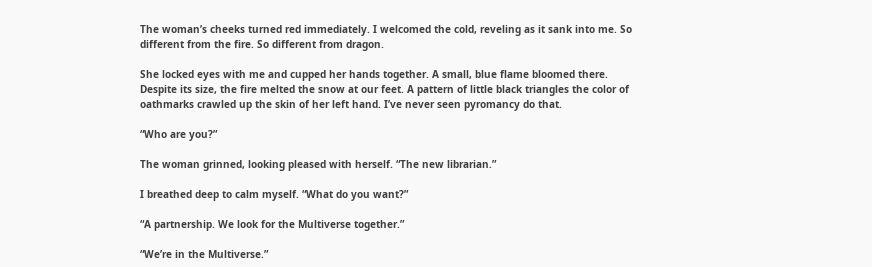The woman’s cheeks turned red immediately. I welcomed the cold, reveling as it sank into me. So different from the fire. So different from dragon.

She locked eyes with me and cupped her hands together. A small, blue flame bloomed there. Despite its size, the fire melted the snow at our feet. A pattern of little black triangles the color of oathmarks crawled up the skin of her left hand. I’ve never seen pyromancy do that.

“Who are you?”

The woman grinned, looking pleased with herself. “The new librarian.”

I breathed deep to calm myself. “What do you want?”

“A partnership. We look for the Multiverse together.”

“We’re in the Multiverse.”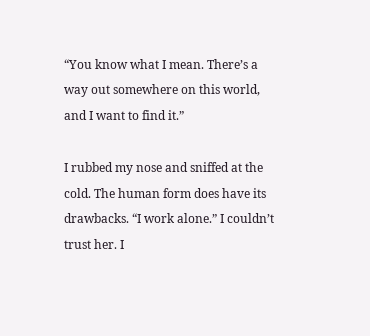“You know what I mean. There’s a way out somewhere on this world, and I want to find it.”

I rubbed my nose and sniffed at the cold. The human form does have its drawbacks. “I work alone.” I couldn’t trust her. I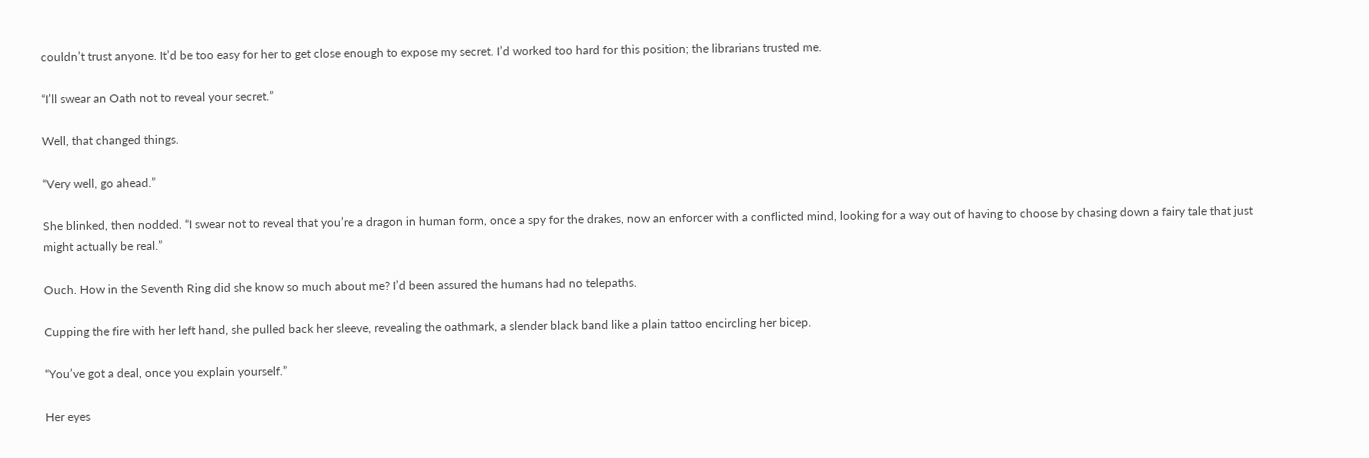couldn’t trust anyone. It’d be too easy for her to get close enough to expose my secret. I’d worked too hard for this position; the librarians trusted me.

“I’ll swear an Oath not to reveal your secret.”

Well, that changed things.

“Very well, go ahead.”

She blinked, then nodded. “I swear not to reveal that you’re a dragon in human form, once a spy for the drakes, now an enforcer with a conflicted mind, looking for a way out of having to choose by chasing down a fairy tale that just might actually be real.”

Ouch. How in the Seventh Ring did she know so much about me? I’d been assured the humans had no telepaths.

Cupping the fire with her left hand, she pulled back her sleeve, revealing the oathmark, a slender black band like a plain tattoo encircling her bicep.

“You’ve got a deal, once you explain yourself.”

Her eyes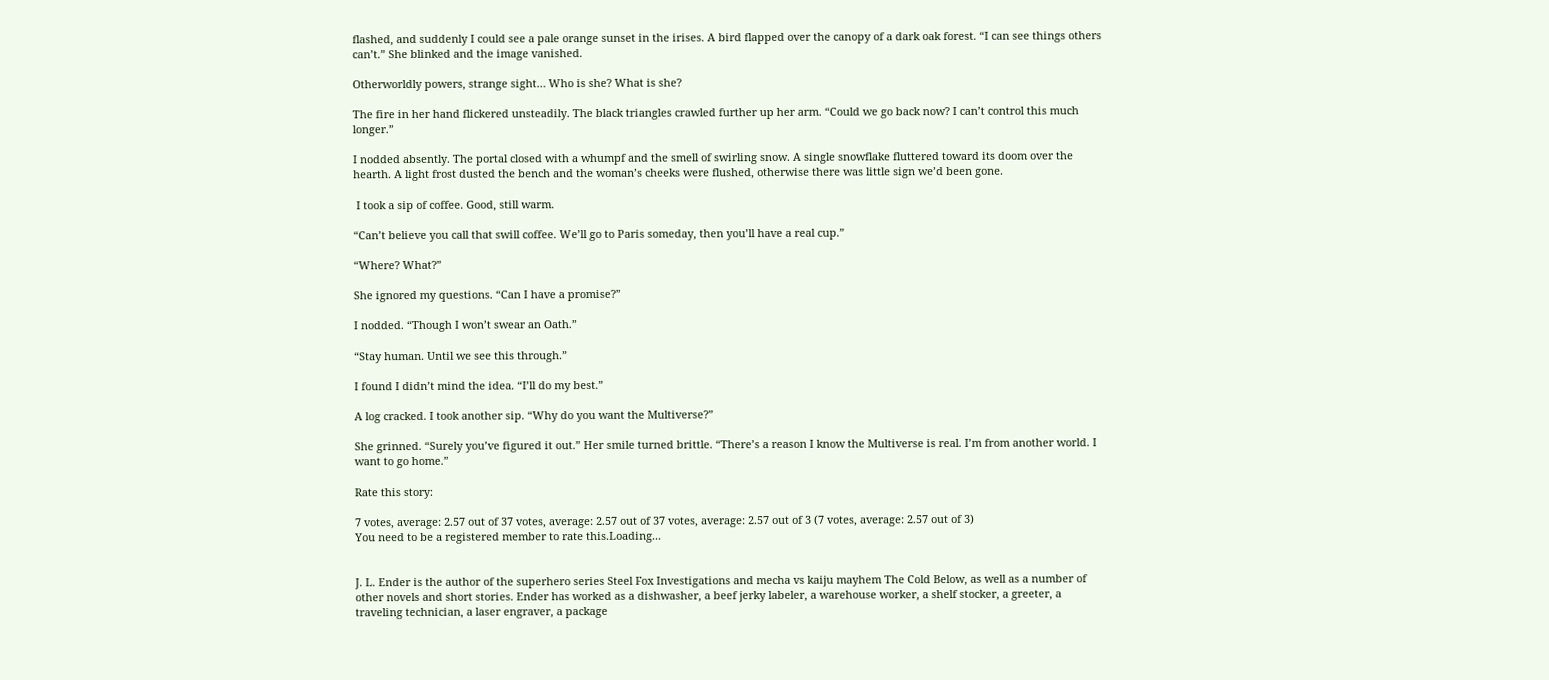flashed, and suddenly I could see a pale orange sunset in the irises. A bird flapped over the canopy of a dark oak forest. “I can see things others can’t.” She blinked and the image vanished.

Otherworldly powers, strange sight… Who is she? What is she?

The fire in her hand flickered unsteadily. The black triangles crawled further up her arm. “Could we go back now? I can’t control this much longer.”

I nodded absently. The portal closed with a whumpf and the smell of swirling snow. A single snowflake fluttered toward its doom over the hearth. A light frost dusted the bench and the woman’s cheeks were flushed, otherwise there was little sign we’d been gone.

 I took a sip of coffee. Good, still warm.

“Can’t believe you call that swill coffee. We’ll go to Paris someday, then you’ll have a real cup.”

“Where? What?”

She ignored my questions. “Can I have a promise?”

I nodded. “Though I won’t swear an Oath.”

“Stay human. Until we see this through.”

I found I didn’t mind the idea. “I’ll do my best.”

A log cracked. I took another sip. “Why do you want the Multiverse?”

She grinned. “Surely you’ve figured it out.” Her smile turned brittle. “There’s a reason I know the Multiverse is real. I’m from another world. I want to go home.”

Rate this story:

7 votes, average: 2.57 out of 37 votes, average: 2.57 out of 37 votes, average: 2.57 out of 3 (7 votes, average: 2.57 out of 3)
You need to be a registered member to rate this.Loading...


J. L. Ender is the author of the superhero series Steel Fox Investigations and mecha vs kaiju mayhem The Cold Below, as well as a number of other novels and short stories. Ender has worked as a dishwasher, a beef jerky labeler, a warehouse worker, a shelf stocker, a greeter, a traveling technician, a laser engraver, a package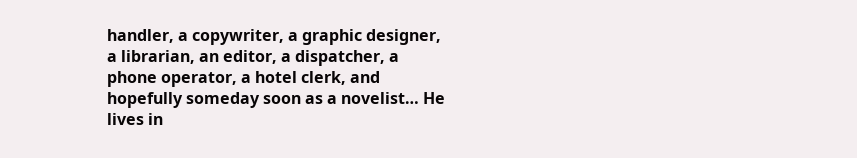handler, a copywriter, a graphic designer, a librarian, an editor, a dispatcher, a phone operator, a hotel clerk, and hopefully someday soon as a novelist… He lives in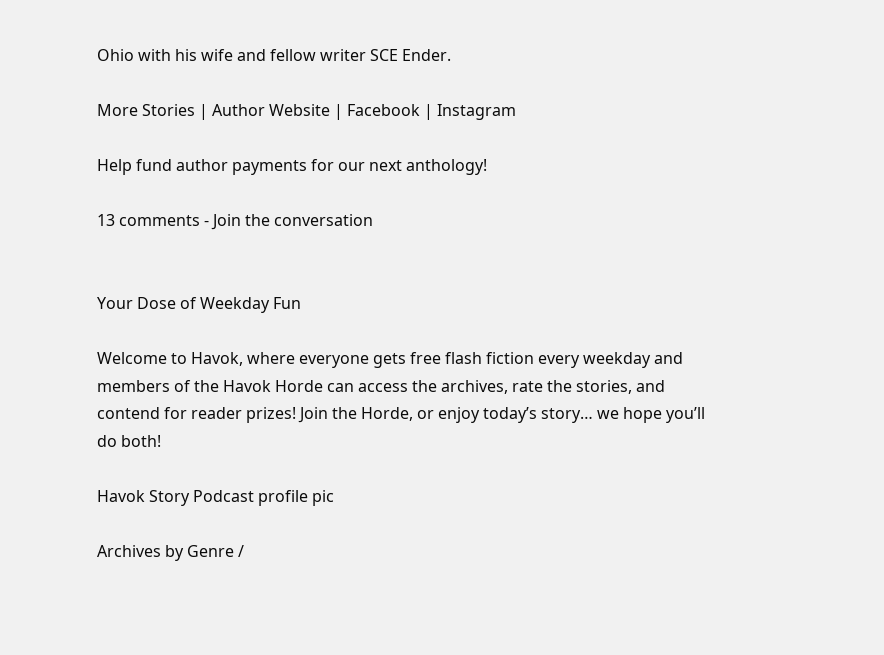Ohio with his wife and fellow writer SCE Ender.

More Stories | Author Website | Facebook | Instagram

Help fund author payments for our next anthology!

13 comments - Join the conversation


Your Dose of Weekday Fun

Welcome to Havok, where everyone gets free flash fiction every weekday and members of the Havok Horde can access the archives, rate the stories, and contend for reader prizes! Join the Horde, or enjoy today’s story… we hope you’ll do both!

Havok Story Podcast profile pic

Archives by Genre /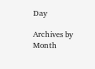Day

Archives by Month